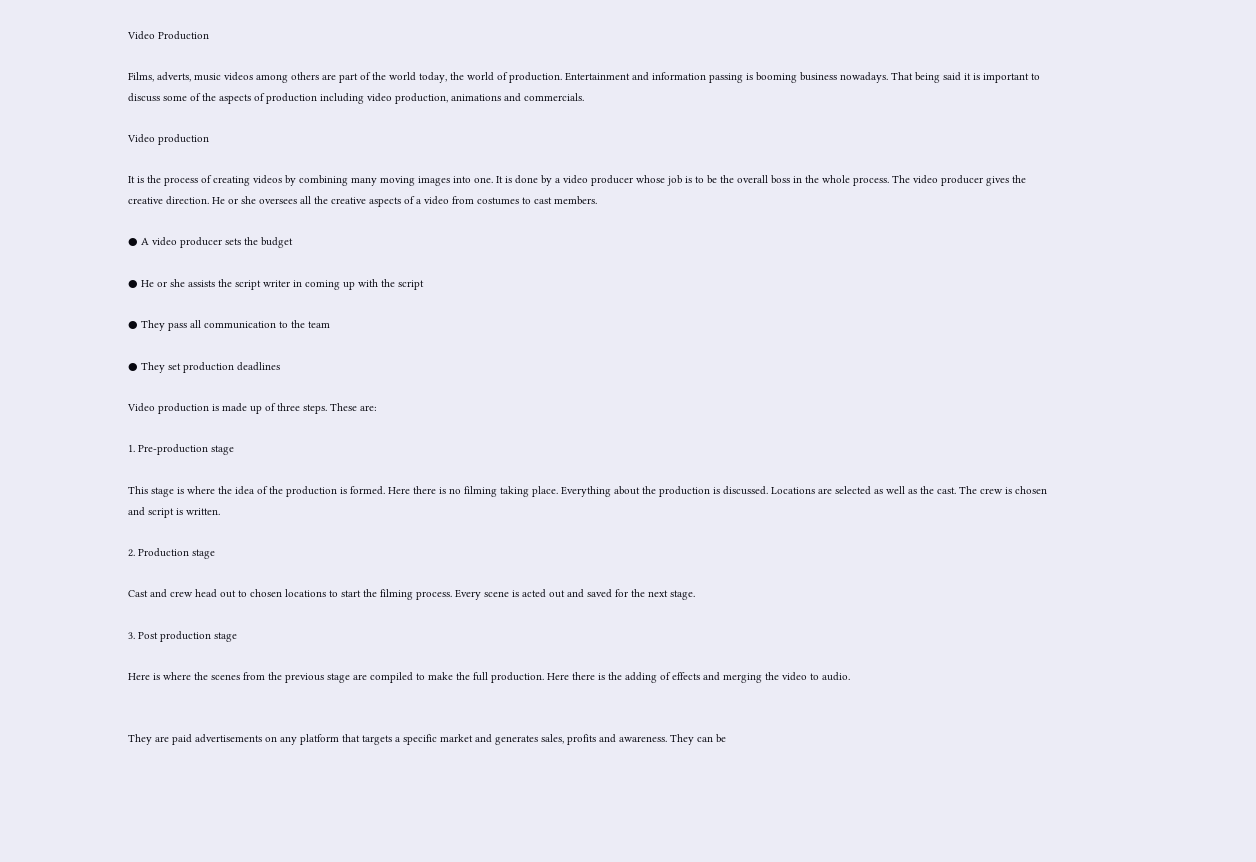Video Production

Films, adverts, music videos among others are part of the world today, the world of production. Entertainment and information passing is booming business nowadays. That being said it is important to discuss some of the aspects of production including video production, animations and commercials.

Video production

It is the process of creating videos by combining many moving images into one. It is done by a video producer whose job is to be the overall boss in the whole process. The video producer gives the creative direction. He or she oversees all the creative aspects of a video from costumes to cast members.

● A video producer sets the budget

● He or she assists the script writer in coming up with the script

● They pass all communication to the team

● They set production deadlines

Video production is made up of three steps. These are:

1. Pre-production stage

This stage is where the idea of the production is formed. Here there is no filming taking place. Everything about the production is discussed. Locations are selected as well as the cast. The crew is chosen and script is written.

2. Production stage

Cast and crew head out to chosen locations to start the filming process. Every scene is acted out and saved for the next stage.

3. Post production stage

Here is where the scenes from the previous stage are compiled to make the full production. Here there is the adding of effects and merging the video to audio.


They are paid advertisements on any platform that targets a specific market and generates sales, profits and awareness. They can be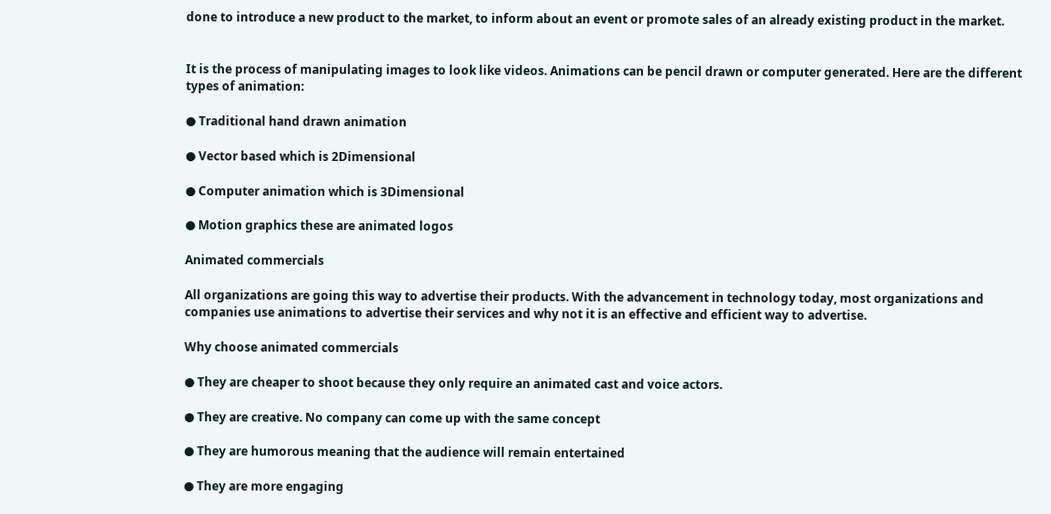done to introduce a new product to the market, to inform about an event or promote sales of an already existing product in the market.


It is the process of manipulating images to look like videos. Animations can be pencil drawn or computer generated. Here are the different types of animation:

● Traditional hand drawn animation

● Vector based which is 2Dimensional

● Computer animation which is 3Dimensional

● Motion graphics these are animated logos

Animated commercials

All organizations are going this way to advertise their products. With the advancement in technology today, most organizations and companies use animations to advertise their services and why not it is an effective and efficient way to advertise.

Why choose animated commercials

● They are cheaper to shoot because they only require an animated cast and voice actors.

● They are creative. No company can come up with the same concept

● They are humorous meaning that the audience will remain entertained

● They are more engaging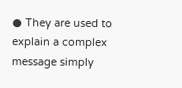● They are used to explain a complex message simply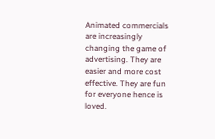Animated commercials are increasingly changing the game of advertising. They are easier and more cost effective. They are fun for everyone hence is loved.